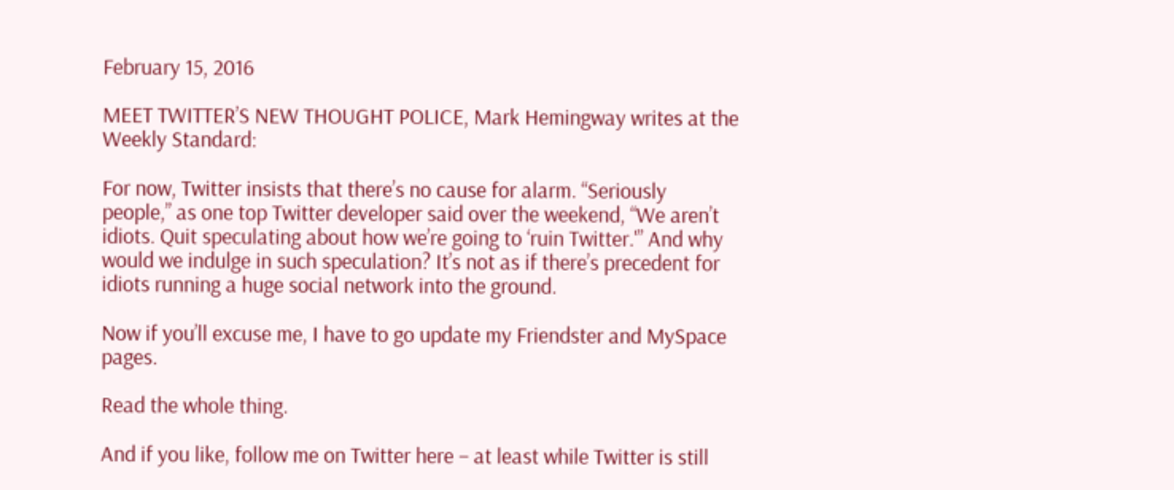February 15, 2016

MEET TWITTER’S NEW THOUGHT POLICE, Mark Hemingway writes at the Weekly Standard:

For now, Twitter insists that there’s no cause for alarm. “Seriously people,” as one top Twitter developer said over the weekend, “We aren’t idiots. Quit speculating about how we’re going to ‘ruin Twitter.'” And why would we indulge in such speculation? It’s not as if there’s precedent for idiots running a huge social network into the ground.

Now if you’ll excuse me, I have to go update my Friendster and MySpace pages.

Read the whole thing.

And if you like, follow me on Twitter here – at least while Twitter is still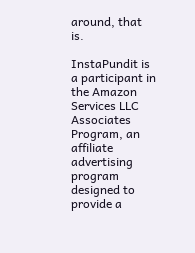around, that is.

InstaPundit is a participant in the Amazon Services LLC Associates Program, an affiliate advertising program designed to provide a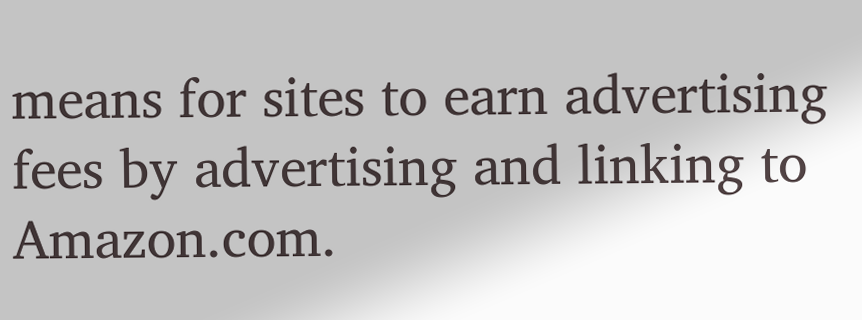means for sites to earn advertising fees by advertising and linking to Amazon.com.